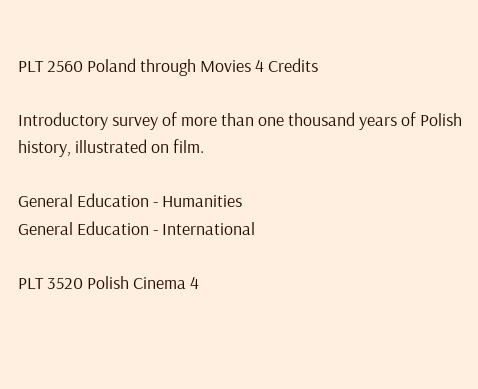PLT 2560 Poland through Movies 4 Credits

Introductory survey of more than one thousand years of Polish history, illustrated on film.

General Education - Humanities
General Education - International

PLT 3520 Polish Cinema 4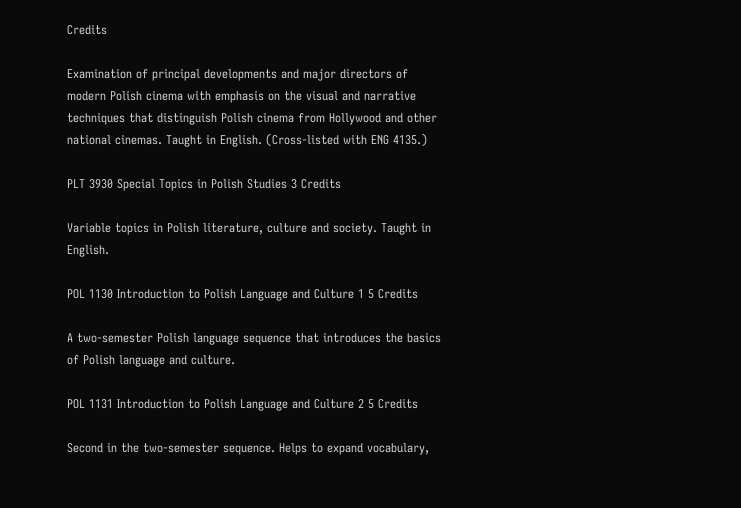Credits

Examination of principal developments and major directors of modern Polish cinema with emphasis on the visual and narrative techniques that distinguish Polish cinema from Hollywood and other national cinemas. Taught in English. (Cross-listed with ENG 4135.)

PLT 3930 Special Topics in Polish Studies 3 Credits

Variable topics in Polish literature, culture and society. Taught in English.

POL 1130 Introduction to Polish Language and Culture 1 5 Credits

A two-semester Polish language sequence that introduces the basics of Polish language and culture.

POL 1131 Introduction to Polish Language and Culture 2 5 Credits

Second in the two-semester sequence. Helps to expand vocabulary,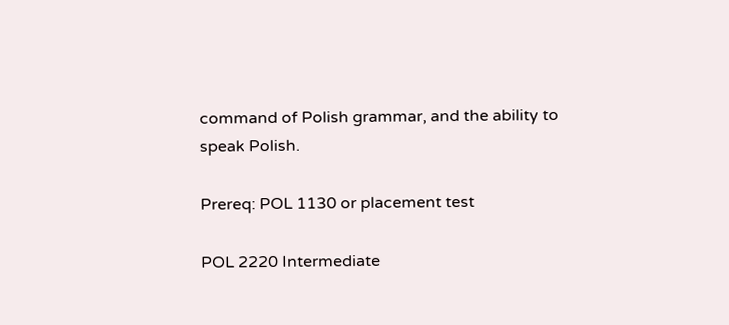command of Polish grammar, and the ability to speak Polish.

Prereq: POL 1130 or placement test

POL 2220 Intermediate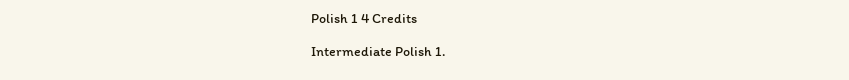Polish 1 4 Credits

Intermediate Polish 1.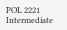POL 2221 Intermediate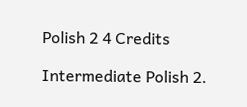Polish 2 4 Credits

Intermediate Polish 2.